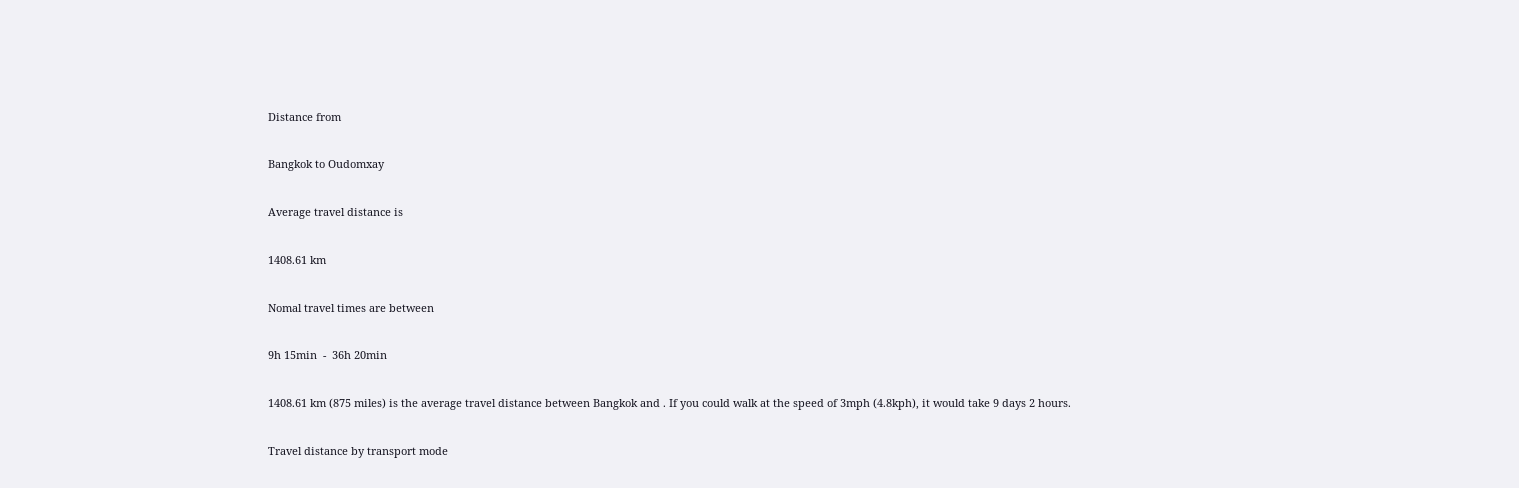Distance from

Bangkok to Oudomxay

Average travel distance is

1408.61 km

Nomal travel times are between

9h 15min  -  36h 20min

1408.61 km (875 miles) is the average travel distance between Bangkok and . If you could walk at the speed of 3mph (4.8kph), it would take 9 days 2 hours.

Travel distance by transport mode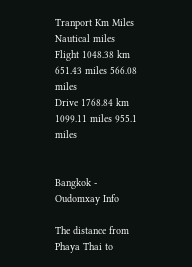Tranport Km Miles Nautical miles
Flight 1048.38 km 651.43 miles 566.08 miles
Drive 1768.84 km 1099.11 miles 955.1 miles


Bangkok - Oudomxay Info

The distance from Phaya Thai to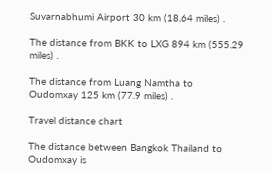Suvarnabhumi Airport 30 km (18.64 miles) .

The distance from BKK to LXG 894 km (555.29 miles) .

The distance from Luang Namtha to Oudomxay 125 km (77.9 miles) .

Travel distance chart

The distance between Bangkok Thailand to Oudomxay is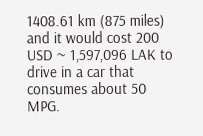1408.61 km (875 miles) and it would cost 200 USD ~ 1,597,096 LAK to drive in a car that consumes about 50 MPG.